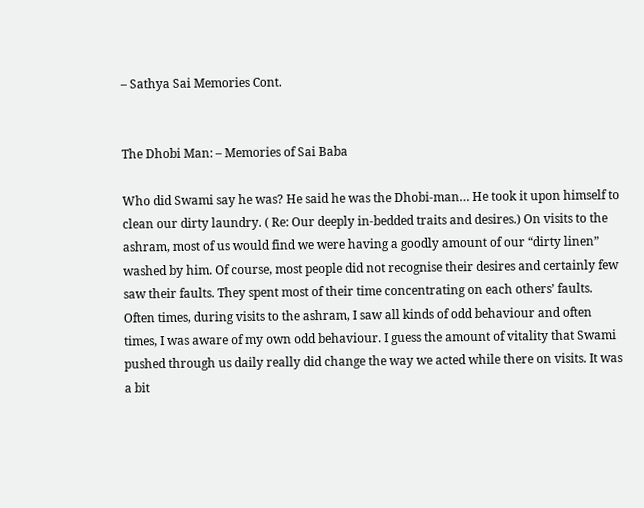– Sathya Sai Memories Cont.


The Dhobi Man: – Memories of Sai Baba

Who did Swami say he was? He said he was the Dhobi-man… He took it upon himself to clean our dirty laundry. ( Re: Our deeply in-bedded traits and desires.) On visits to the ashram, most of us would find we were having a goodly amount of our “dirty linen” washed by him. Of course, most people did not recognise their desires and certainly few saw their faults. They spent most of their time concentrating on each others’ faults. Often times, during visits to the ashram, I saw all kinds of odd behaviour and often times, I was aware of my own odd behaviour. I guess the amount of vitality that Swami pushed through us daily really did change the way we acted while there on visits. It was a bit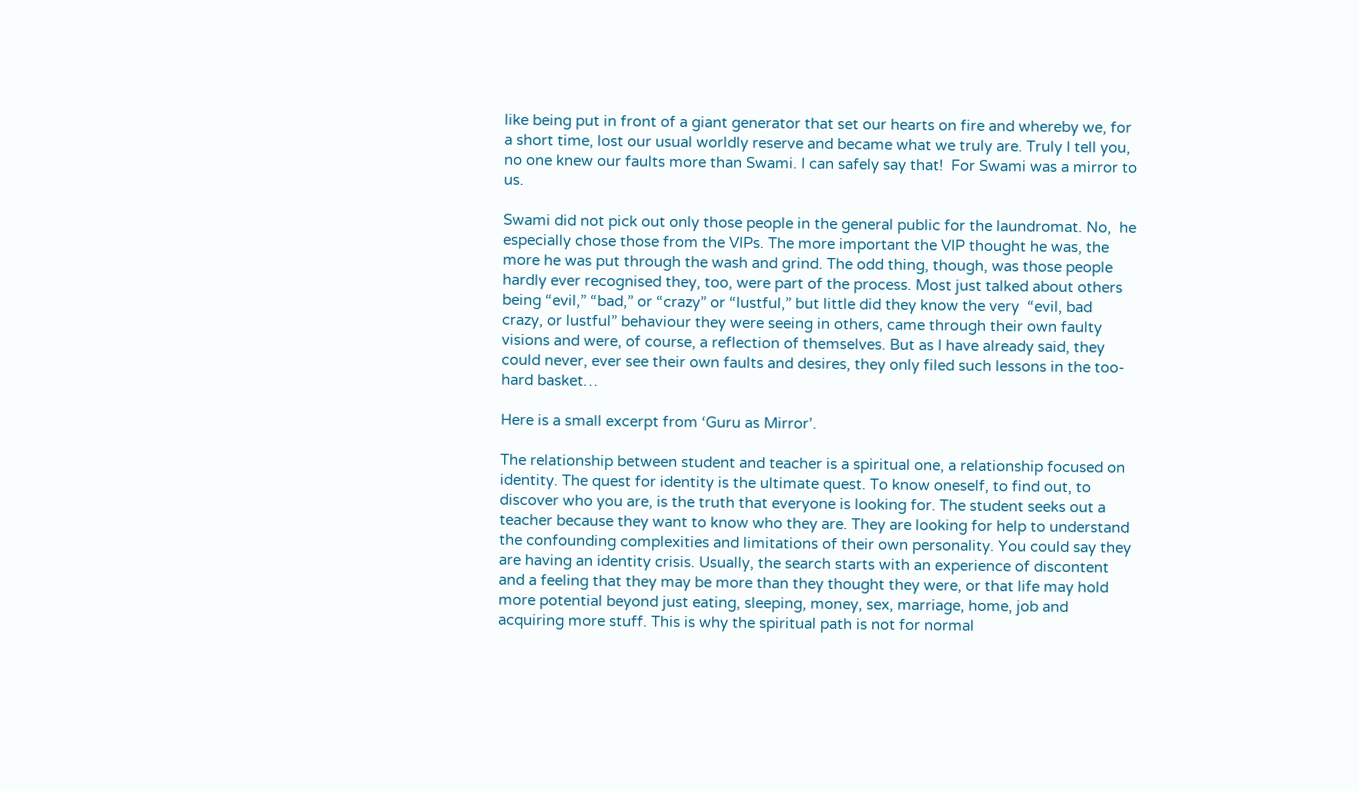like being put in front of a giant generator that set our hearts on fire and whereby we, for a short time, lost our usual worldly reserve and became what we truly are. Truly I tell you, no one knew our faults more than Swami. I can safely say that!  For Swami was a mirror to us.

Swami did not pick out only those people in the general public for the laundromat. No,  he especially chose those from the VIPs. The more important the VIP thought he was, the more he was put through the wash and grind. The odd thing, though, was those people hardly ever recognised they, too, were part of the process. Most just talked about others being “evil,” “bad,” or “crazy” or “lustful,” but little did they know the very  “evil, bad  crazy, or lustful” behaviour they were seeing in others, came through their own faulty visions and were, of course, a reflection of themselves. But as I have already said, they could never, ever see their own faults and desires, they only filed such lessons in the too-hard basket…

Here is a small excerpt from ‘Guru as Mirror’.

The relationship between student and teacher is a spiritual one, a relationship focused on identity. The quest for identity is the ultimate quest. To know oneself, to find out, to discover who you are, is the truth that everyone is looking for. The student seeks out a teacher because they want to know who they are. They are looking for help to understand the confounding complexities and limitations of their own personality. You could say they are having an identity crisis. Usually, the search starts with an experience of discontent and a feeling that they may be more than they thought they were, or that life may hold more potential beyond just eating, sleeping, money, sex, marriage, home, job and acquiring more stuff. This is why the spiritual path is not for normal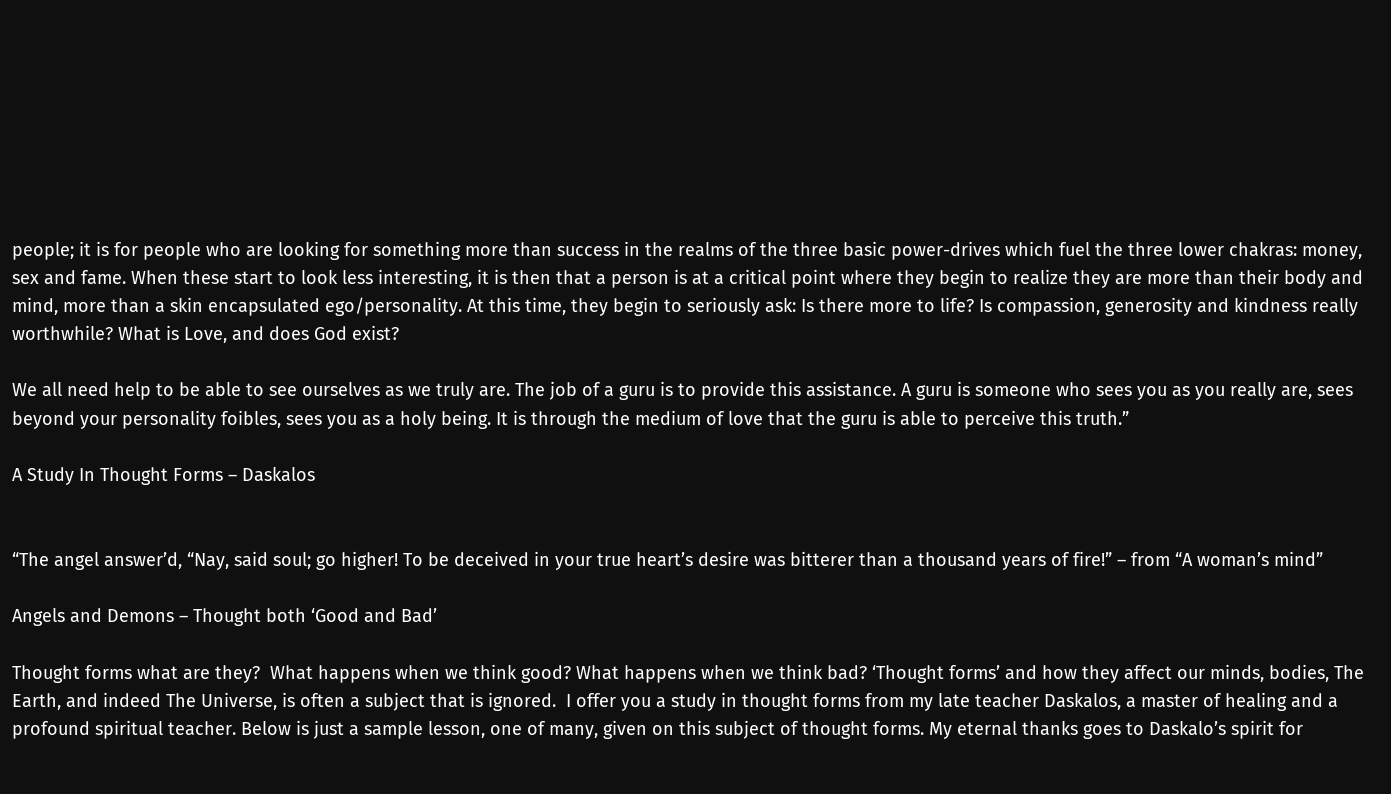people; it is for people who are looking for something more than success in the realms of the three basic power-drives which fuel the three lower chakras: money, sex and fame. When these start to look less interesting, it is then that a person is at a critical point where they begin to realize they are more than their body and mind, more than a skin encapsulated ego/personality. At this time, they begin to seriously ask: Is there more to life? Is compassion, generosity and kindness really worthwhile? What is Love, and does God exist?

We all need help to be able to see ourselves as we truly are. The job of a guru is to provide this assistance. A guru is someone who sees you as you really are, sees beyond your personality foibles, sees you as a holy being. It is through the medium of love that the guru is able to perceive this truth.”

A Study In Thought Forms – Daskalos


“The angel answer’d, “Nay, said soul; go higher! To be deceived in your true heart’s desire was bitterer than a thousand years of fire!” – from “A woman’s mind”

Angels and Demons – Thought both ‘Good and Bad’

Thought forms what are they?  What happens when we think good? What happens when we think bad? ‘Thought forms’ and how they affect our minds, bodies, The  Earth, and indeed The Universe, is often a subject that is ignored.  I offer you a study in thought forms from my late teacher Daskalos, a master of healing and a profound spiritual teacher. Below is just a sample lesson, one of many, given on this subject of thought forms. My eternal thanks goes to Daskalo’s spirit for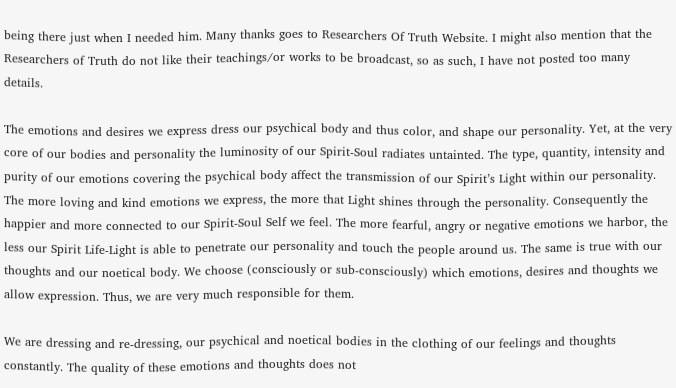being there just when I needed him. Many thanks goes to Researchers Of Truth Website. I might also mention that the Researchers of Truth do not like their teachings/or works to be broadcast, so as such, I have not posted too many details.

The emotions and desires we express dress our psychical body and thus color, and shape our personality. Yet, at the very core of our bodies and personality the luminosity of our Spirit-Soul radiates untainted. The type, quantity, intensity and purity of our emotions covering the psychical body affect the transmission of our Spirit’s Light within our personality.  The more loving and kind emotions we express, the more that Light shines through the personality. Consequently the happier and more connected to our Spirit-Soul Self we feel. The more fearful, angry or negative emotions we harbor, the less our Spirit Life-Light is able to penetrate our personality and touch the people around us. The same is true with our thoughts and our noetical body. We choose (consciously or sub-consciously) which emotions, desires and thoughts we allow expression. Thus, we are very much responsible for them.

We are dressing and re-dressing, our psychical and noetical bodies in the clothing of our feelings and thoughts constantly. The quality of these emotions and thoughts does not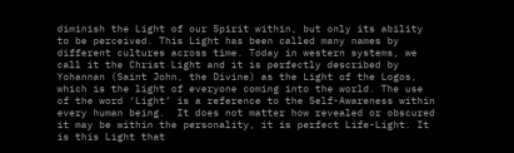diminish the Light of our Spirit within, but only its ability to be perceived. This Light has been called many names by different cultures across time. Today in western systems, we call it the Christ Light and it is perfectly described by Yohannan (Saint John, the Divine) as the Light of the Logos, which is the light of everyone coming into the world. The use of the word ‘Light’ is a reference to the Self-Awareness within every human being.  It does not matter how revealed or obscured it may be within the personality, it is perfect Life-Light. It is this Light that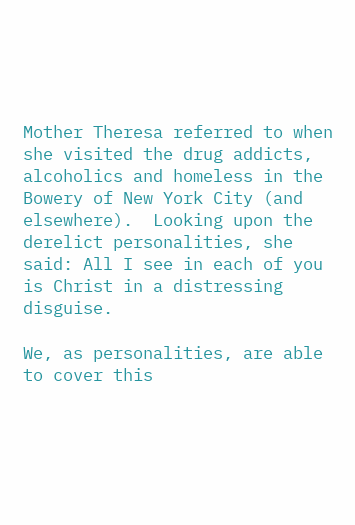Mother Theresa referred to when she visited the drug addicts, alcoholics and homeless in the Bowery of New York City (and elsewhere).  Looking upon the derelict personalities, she said: All I see in each of you is Christ in a distressing disguise.

We, as personalities, are able to cover this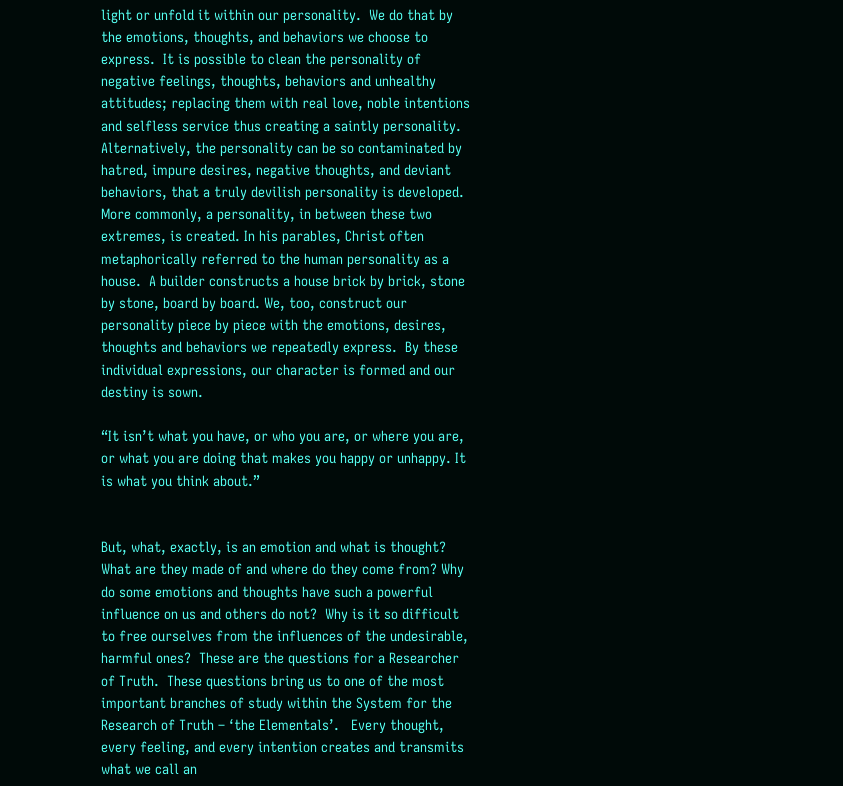light or unfold it within our personality.  We do that by the emotions, thoughts, and behaviors we choose to express.  It is possible to clean the personality of negative feelings, thoughts, behaviors and unhealthy attitudes; replacing them with real love, noble intentions and selfless service thus creating a saintly personality. Alternatively, the personality can be so contaminated by hatred, impure desires, negative thoughts, and deviant behaviors, that a truly devilish personality is developed. More commonly, a personality, in between these two extremes, is created. In his parables, Christ often metaphorically referred to the human personality as a house.  A builder constructs a house brick by brick, stone by stone, board by board. We, too, construct our personality piece by piece with the emotions, desires, thoughts and behaviors we repeatedly express.  By these individual expressions, our character is formed and our destiny is sown.

“It isn’t what you have, or who you are, or where you are, or what you are doing that makes you happy or unhappy. It is what you think about.”


But, what, exactly, is an emotion and what is thought?  What are they made of and where do they come from? Why do some emotions and thoughts have such a powerful influence on us and others do not?  Why is it so difficult to free ourselves from the influences of the undesirable, harmful ones?  These are the questions for a Researcher of Truth.  These questions bring us to one of the most important branches of study within the System for the Research of Truth – ‘the Elementals’.   Every thought, every feeling, and every intention creates and transmits what we call an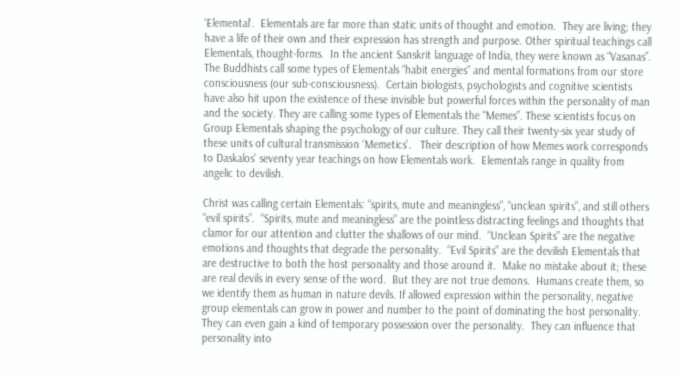‘Elemental’.  Elementals are far more than static units of thought and emotion.  They are living; they have a life of their own and their expression has strength and purpose. Other spiritual teachings call Elementals, thought-forms.  In the ancient Sanskrit language of India, they were known as “Vasanas”. The Buddhists call some types of Elementals “habit energies” and mental formations from our store consciousness (our sub-consciousness).  Certain biologists, psychologists and cognitive scientists have also hit upon the existence of these invisible but powerful forces within the personality of man and the society. They are calling some types of Elementals the “Memes”. These scientists focus on Group Elementals shaping the psychology of our culture. They call their twenty-six year study of these units of cultural transmission ‘Memetics’.   Their description of how Memes work corresponds to Daskalos’ seventy year teachings on how Elementals work.  Elementals range in quality from angelic to devilish.

Christ was calling certain Elementals: “spirits, mute and meaningless”, “unclean spirits”, and still others “evil spirits”.  “Spirits, mute and meaningless” are the pointless distracting feelings and thoughts that clamor for our attention and clutter the shallows of our mind.  “Unclean Spirits” are the negative emotions and thoughts that degrade the personality.  “Evil Spirits” are the devilish Elementals that are destructive to both the host personality and those around it.  Make no mistake about it; these are real devils in every sense of the word.  But they are not true demons.  Humans create them, so we identify them as human in nature devils. If allowed expression within the personality, negative group elementals can grow in power and number to the point of dominating the host personality.  They can even gain a kind of temporary possession over the personality.  They can influence that personality into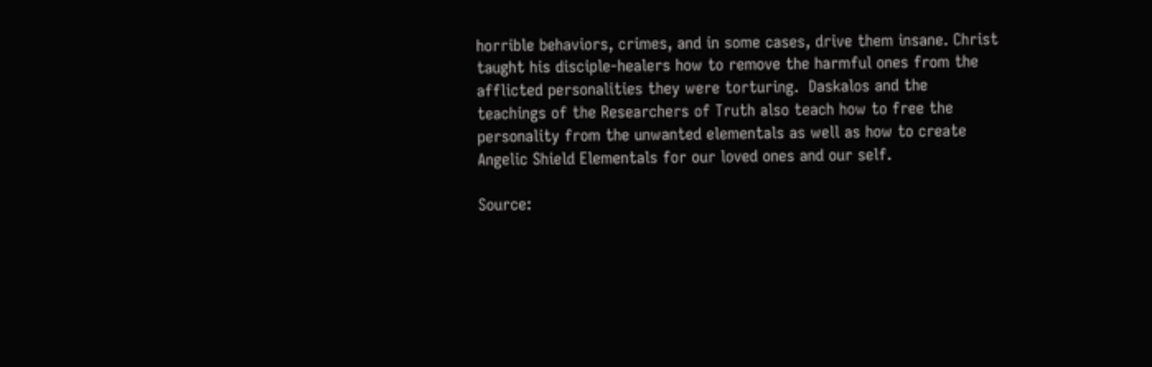horrible behaviors, crimes, and in some cases, drive them insane. Christ taught his disciple-healers how to remove the harmful ones from the afflicted personalities they were torturing.  Daskalos and the teachings of the Researchers of Truth also teach how to free the personality from the unwanted elementals as well as how to create Angelic Shield Elementals for our loved ones and our self.

Source: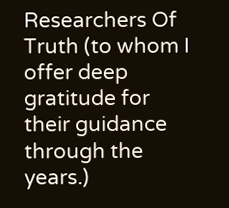Researchers Of Truth (to whom I offer deep gratitude for their guidance through the years.)